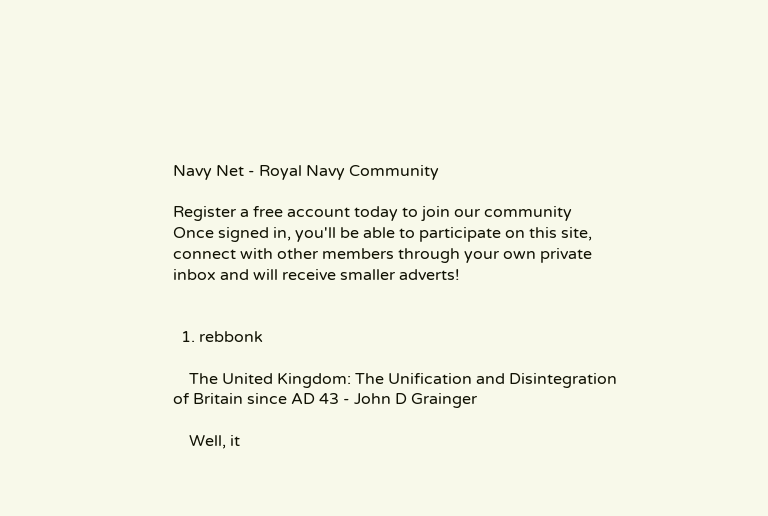Navy Net - Royal Navy Community

Register a free account today to join our community
Once signed in, you'll be able to participate on this site, connect with other members through your own private inbox and will receive smaller adverts!


  1. rebbonk

    The United Kingdom: The Unification and Disintegration of Britain since AD 43 - John D Grainger

    Well, it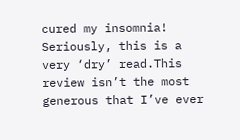cured my insomnia! Seriously, this is a very ‘dry’ read.This review isn’t the most generous that I’ve ever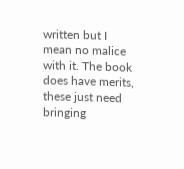written but I mean no malice with it. The book does have merits, these just need bringing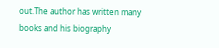out.The author has written many books and his biography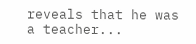reveals that he was a teacher...